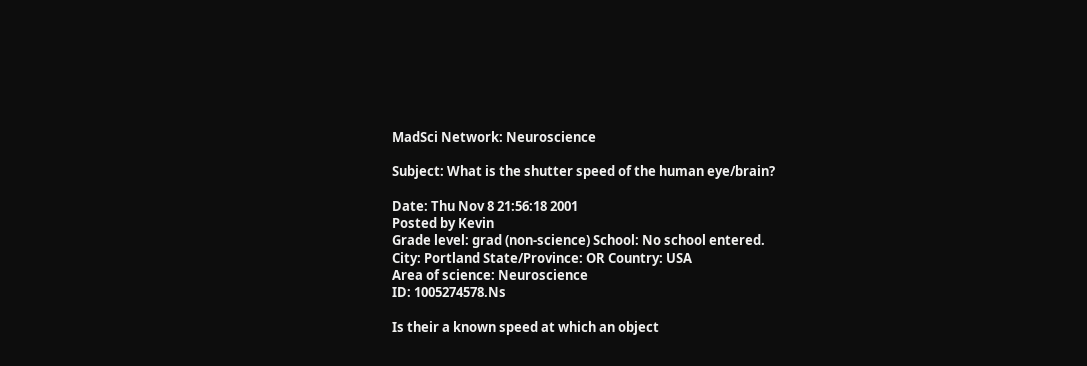MadSci Network: Neuroscience

Subject: What is the shutter speed of the human eye/brain?

Date: Thu Nov 8 21:56:18 2001
Posted by Kevin
Grade level: grad (non-science) School: No school entered.
City: Portland State/Province: OR Country: USA
Area of science: Neuroscience
ID: 1005274578.Ns

Is their a known speed at which an object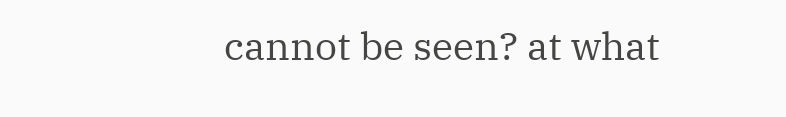cannot be seen? at what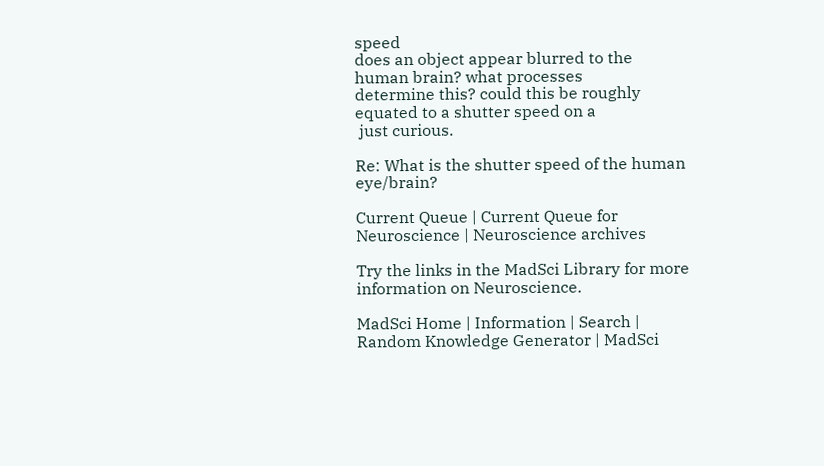speed
does an object appear blurred to the human brain? what processes
determine this? could this be roughly equated to a shutter speed on a
 just curious.

Re: What is the shutter speed of the human eye/brain?

Current Queue | Current Queue for Neuroscience | Neuroscience archives

Try the links in the MadSci Library for more information on Neuroscience.

MadSci Home | Information | Search | Random Knowledge Generator | MadSci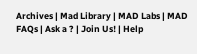Archives | Mad Library | MAD Labs | MAD FAQs | Ask a ? | Join Us! | Help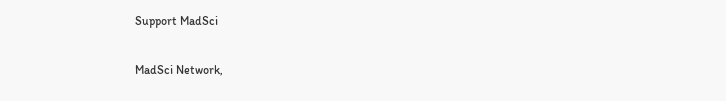Support MadSci

MadSci Network,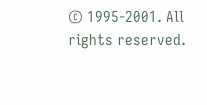© 1995-2001. All rights reserved.